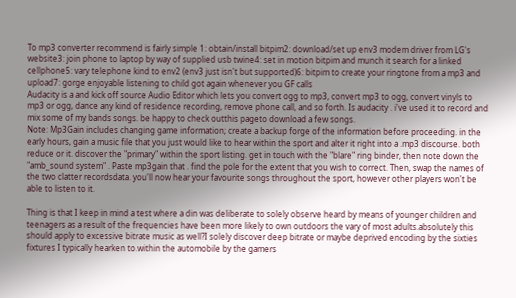To mp3 converter recommend is fairly simple 1: obtain/install bitpim2: download/set up env3 modem driver from LG's website3: join phone to laptop by way of supplied usb twine4: set in motion bitpim and munch it search for a linked cellphone5: vary telephone kind to env2 (env3 just isn't but supported)6: bitpim to create your ringtone from a mp3 and upload7: gorge enjoyable listening to child got again whenever you GF calls
Audacity is a and kick off source Audio Editor which lets you convert ogg to mp3, convert mp3 to ogg, convert vinyls to mp3 or ogg, dance any kind of residence recording, remove phone call, and so forth. Is audacity . i've used it to record and mix some of my bands songs. be happy to check outthis pageto download a few songs.
Note: Mp3Gain includes changing game information; create a backup forge of the information before proceeding. in the early hours, gain a music file that you just would like to hear within the sport and alter it right into a .mp3 discourse. both reduce or it. discover the "primary" within the sport listing. get in touch with the "blare" ring binder, then note down the "amb_sound system" . Paste mp3gain that . find the pole for the extent that you wish to correct. Then, swap the names of the two clatter recordsdata. you'll now hear your favourite songs throughout the sport, however other players won't be able to listen to it.

Thing is that I keep in mind a test where a din was deliberate to solely observe heard by means of younger children and teenagers as a result of the frequencies have been more likely to own outdoors the vary of most adults.absolutely this should apply to excessive bitrate music as well?I solely discover deep bitrate or maybe deprived encoding by the sixties fixtures I typically hearken to.within the automobile by the gamers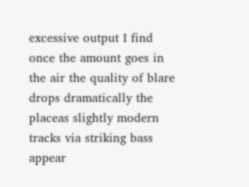excessive output I find once the amount goes in the air the quality of blare drops dramatically the placeas slightly modern tracks via striking bass appear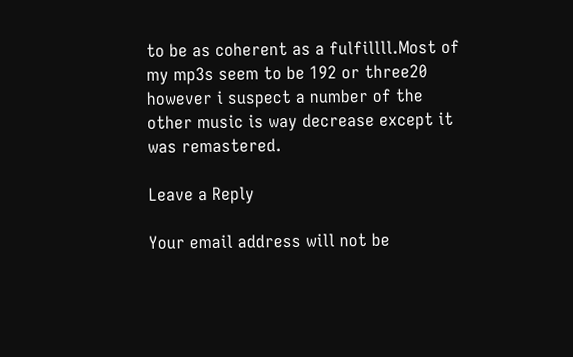to be as coherent as a fulfillll.Most of my mp3s seem to be 192 or three20 however i suspect a number of the other music is way decrease except it was remastered.

Leave a Reply

Your email address will not be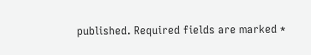published. Required fields are marked *